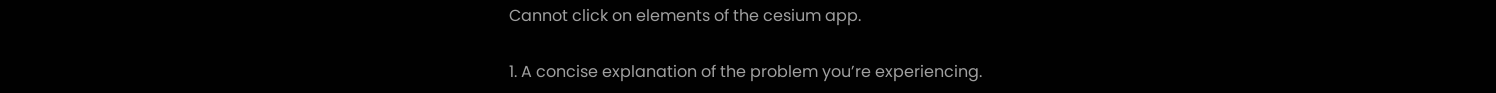Cannot click on elements of the cesium app.

1. A concise explanation of the problem you’re experiencing.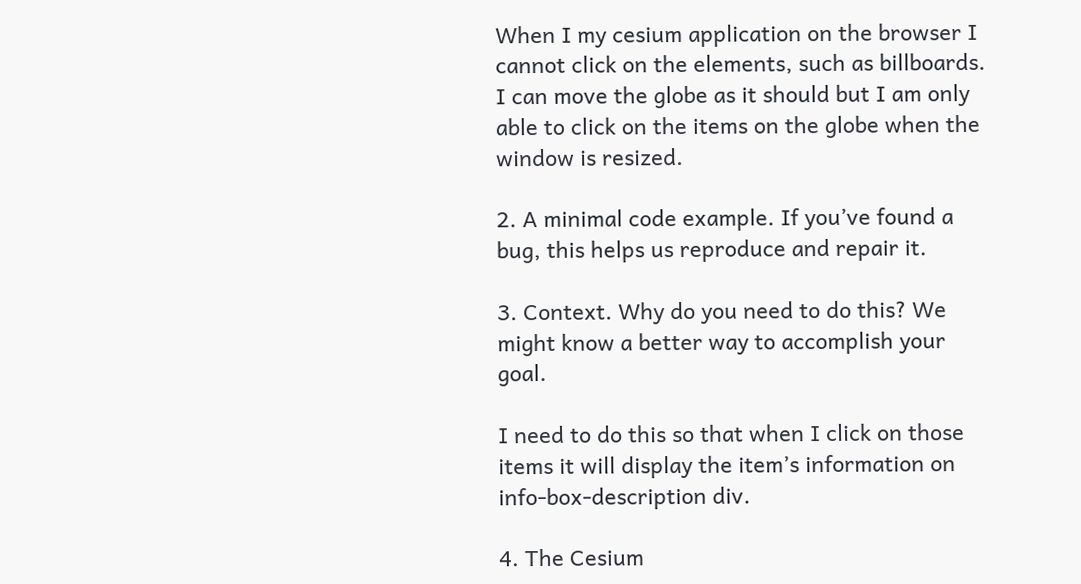When I my cesium application on the browser I cannot click on the elements, such as billboards. I can move the globe as it should but I am only able to click on the items on the globe when the window is resized.

2. A minimal code example. If you’ve found a bug, this helps us reproduce and repair it.

3. Context. Why do you need to do this? We might know a better way to accomplish your goal.

I need to do this so that when I click on those items it will display the item’s information on info-box-description div.

4. The Cesium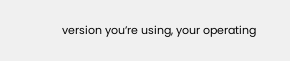version you’re using, your operating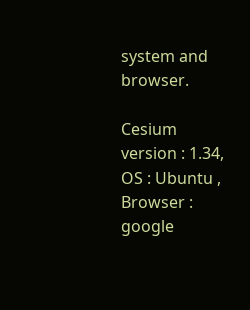system and browser.

Cesium version : 1.34, OS : Ubuntu , Browser : google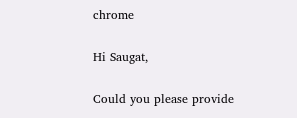chrome

Hi Saugat,

Could you please provide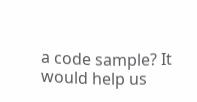a code sample? It would help us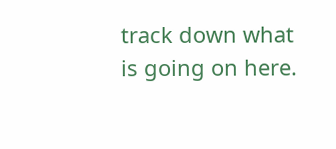track down what is going on here.